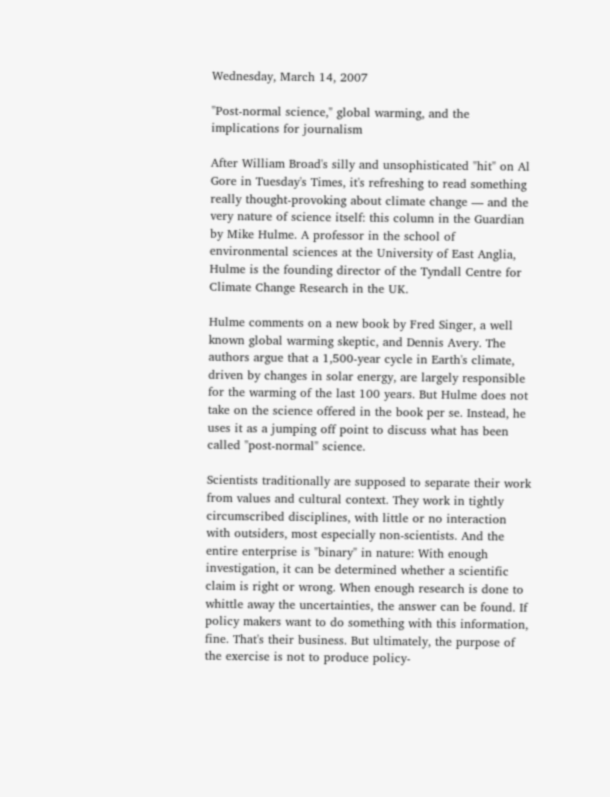Wednesday, March 14, 2007

"Post-normal science," global warming, and the implications for journalism

After William Broad's silly and unsophisticated "hit" on Al Gore in Tuesday's Times, it's refreshing to read something really thought-provoking about climate change — and the very nature of science itself: this column in the Guardian by Mike Hulme. A professor in the school of environmental sciences at the University of East Anglia, Hulme is the founding director of the Tyndall Centre for Climate Change Research in the UK.

Hulme comments on a new book by Fred Singer, a well known global warming skeptic, and Dennis Avery. The authors argue that a 1,500-year cycle in Earth's climate, driven by changes in solar energy, are largely responsible for the warming of the last 100 years. But Hulme does not take on the science offered in the book per se. Instead, he uses it as a jumping off point to discuss what has been called "post-normal" science.

Scientists traditionally are supposed to separate their work from values and cultural context. They work in tightly circumscribed disciplines, with little or no interaction with outsiders, most especially non-scientists. And the entire enterprise is "binary" in nature: With enough investigation, it can be determined whether a scientific claim is right or wrong. When enough research is done to whittle away the uncertainties, the answer can be found. If policy makers want to do something with this information, fine. That's their business. But ultimately, the purpose of the exercise is not to produce policy-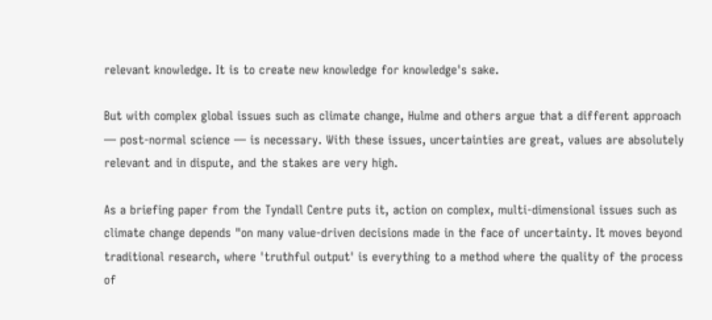relevant knowledge. It is to create new knowledge for knowledge's sake.

But with complex global issues such as climate change, Hulme and others argue that a different approach — post-normal science — is necessary. With these issues, uncertainties are great, values are absolutely relevant and in dispute, and the stakes are very high.

As a briefing paper from the Tyndall Centre puts it, action on complex, multi-dimensional issues such as climate change depends "on many value-driven decisions made in the face of uncertainty. It moves beyond traditional research, where 'truthful output' is everything to a method where the quality of the process of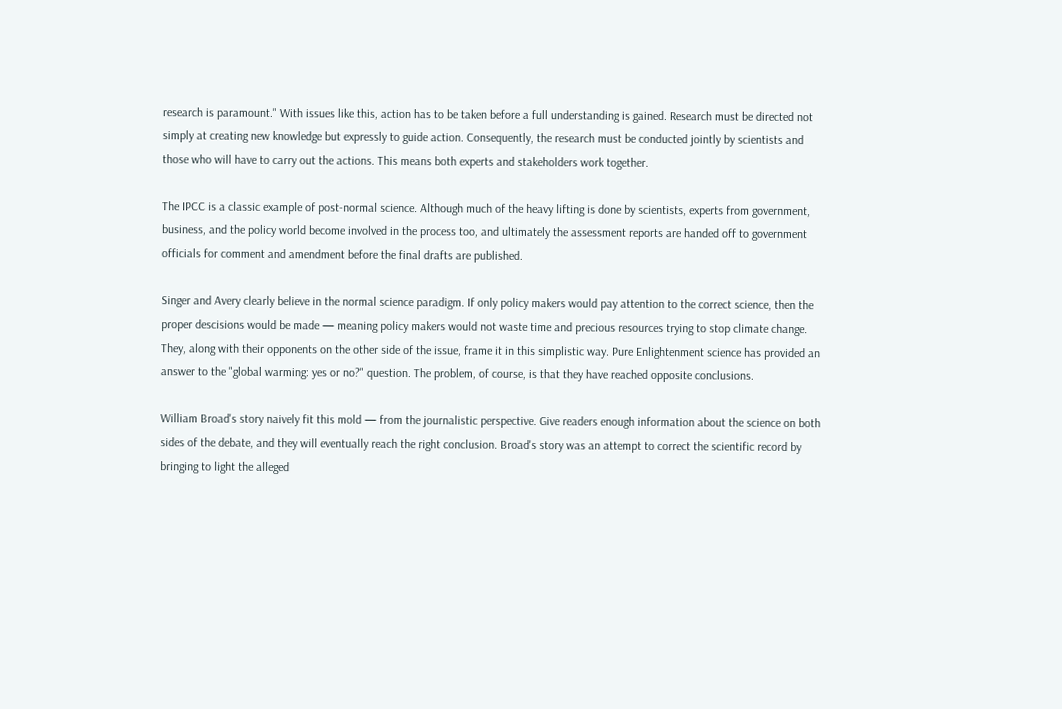research is paramount." With issues like this, action has to be taken before a full understanding is gained. Research must be directed not simply at creating new knowledge but expressly to guide action. Consequently, the research must be conducted jointly by scientists and those who will have to carry out the actions. This means both experts and stakeholders work together.

The IPCC is a classic example of post-normal science. Although much of the heavy lifting is done by scientists, experts from government, business, and the policy world become involved in the process too, and ultimately the assessment reports are handed off to government officials for comment and amendment before the final drafts are published.

Singer and Avery clearly believe in the normal science paradigm. If only policy makers would pay attention to the correct science, then the proper descisions would be made — meaning policy makers would not waste time and precious resources trying to stop climate change. They, along with their opponents on the other side of the issue, frame it in this simplistic way. Pure Enlightenment science has provided an answer to the "global warming: yes or no?" question. The problem, of course, is that they have reached opposite conclusions.

William Broad's story naively fit this mold — from the journalistic perspective. Give readers enough information about the science on both sides of the debate, and they will eventually reach the right conclusion. Broad's story was an attempt to correct the scientific record by bringing to light the alleged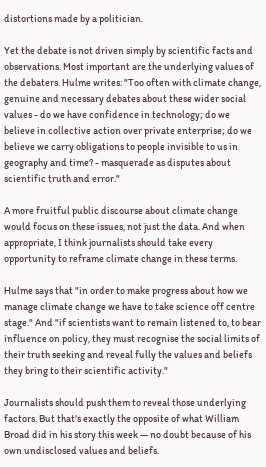distortions made by a politician.

Yet the debate is not driven simply by scientific facts and observations. Most important are the underlying values of the debaters. Hulme writes: "Too often with climate change, genuine and necessary debates about these wider social values - do we have confidence in technology; do we believe in collective action over private enterprise; do we believe we carry obligations to people invisible to us in geography and time? - masquerade as disputes about scientific truth and error."

A more fruitful public discourse about climate change would focus on these issues, not just the data. And when appropriate, I think journalists should take every opportunity to reframe climate change in these terms.

Hulme says that "in order to make progress about how we manage climate change we have to take science off centre stage." And "if scientists want to remain listened to, to bear influence on policy, they must recognise the social limits of their truth seeking and reveal fully the values and beliefs they bring to their scientific activity."

Journalists should push them to reveal those underlying factors. But that's exactly the opposite of what William Broad did in his story this week — no doubt because of his own undisclosed values and beliefs.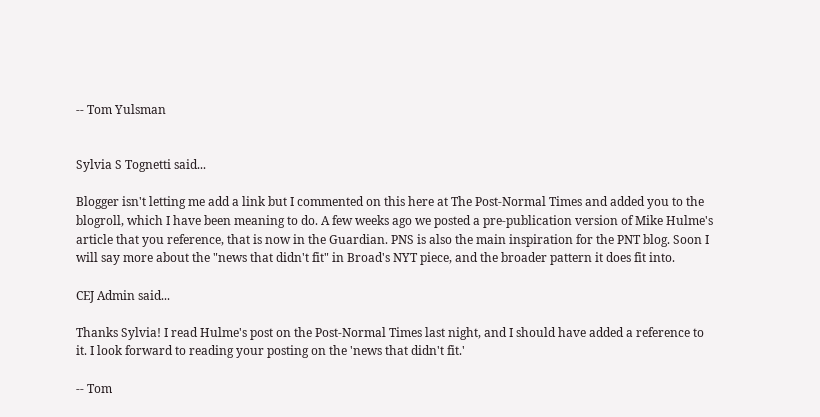-- Tom Yulsman


Sylvia S Tognetti said...

Blogger isn't letting me add a link but I commented on this here at The Post-Normal Times and added you to the blogroll, which I have been meaning to do. A few weeks ago we posted a pre-publication version of Mike Hulme's article that you reference, that is now in the Guardian. PNS is also the main inspiration for the PNT blog. Soon I will say more about the "news that didn't fit" in Broad's NYT piece, and the broader pattern it does fit into.

CEJ Admin said...

Thanks Sylvia! I read Hulme's post on the Post-Normal Times last night, and I should have added a reference to it. I look forward to reading your posting on the 'news that didn't fit.'

-- Tom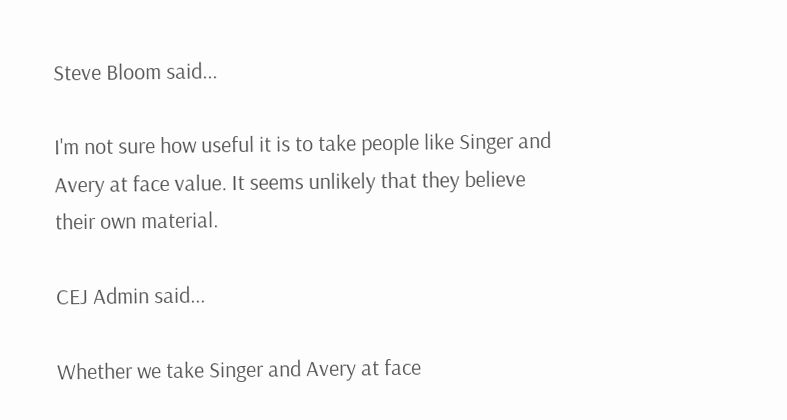Steve Bloom said...

I'm not sure how useful it is to take people like Singer and Avery at face value. It seems unlikely that they believe their own material.

CEJ Admin said...

Whether we take Singer and Avery at face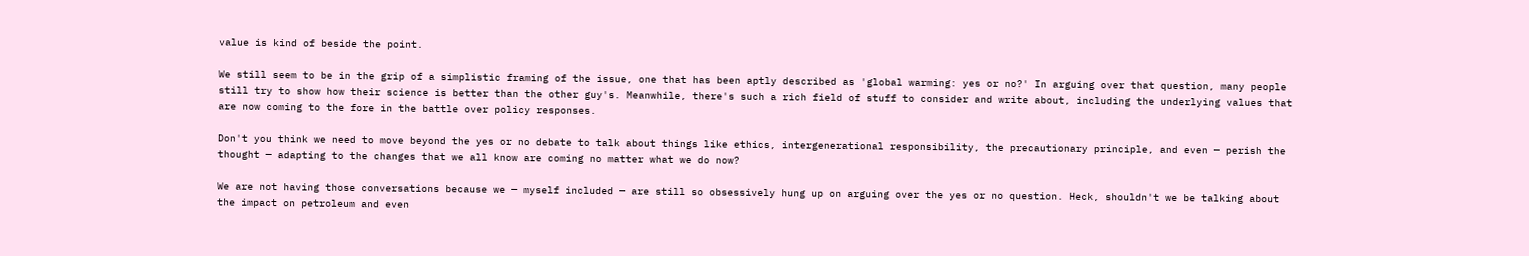value is kind of beside the point.

We still seem to be in the grip of a simplistic framing of the issue, one that has been aptly described as 'global warming: yes or no?' In arguing over that question, many people still try to show how their science is better than the other guy's. Meanwhile, there's such a rich field of stuff to consider and write about, including the underlying values that are now coming to the fore in the battle over policy responses.

Don't you think we need to move beyond the yes or no debate to talk about things like ethics, intergenerational responsibility, the precautionary principle, and even — perish the thought — adapting to the changes that we all know are coming no matter what we do now?

We are not having those conversations because we — myself included — are still so obsessively hung up on arguing over the yes or no question. Heck, shouldn't we be talking about the impact on petroleum and even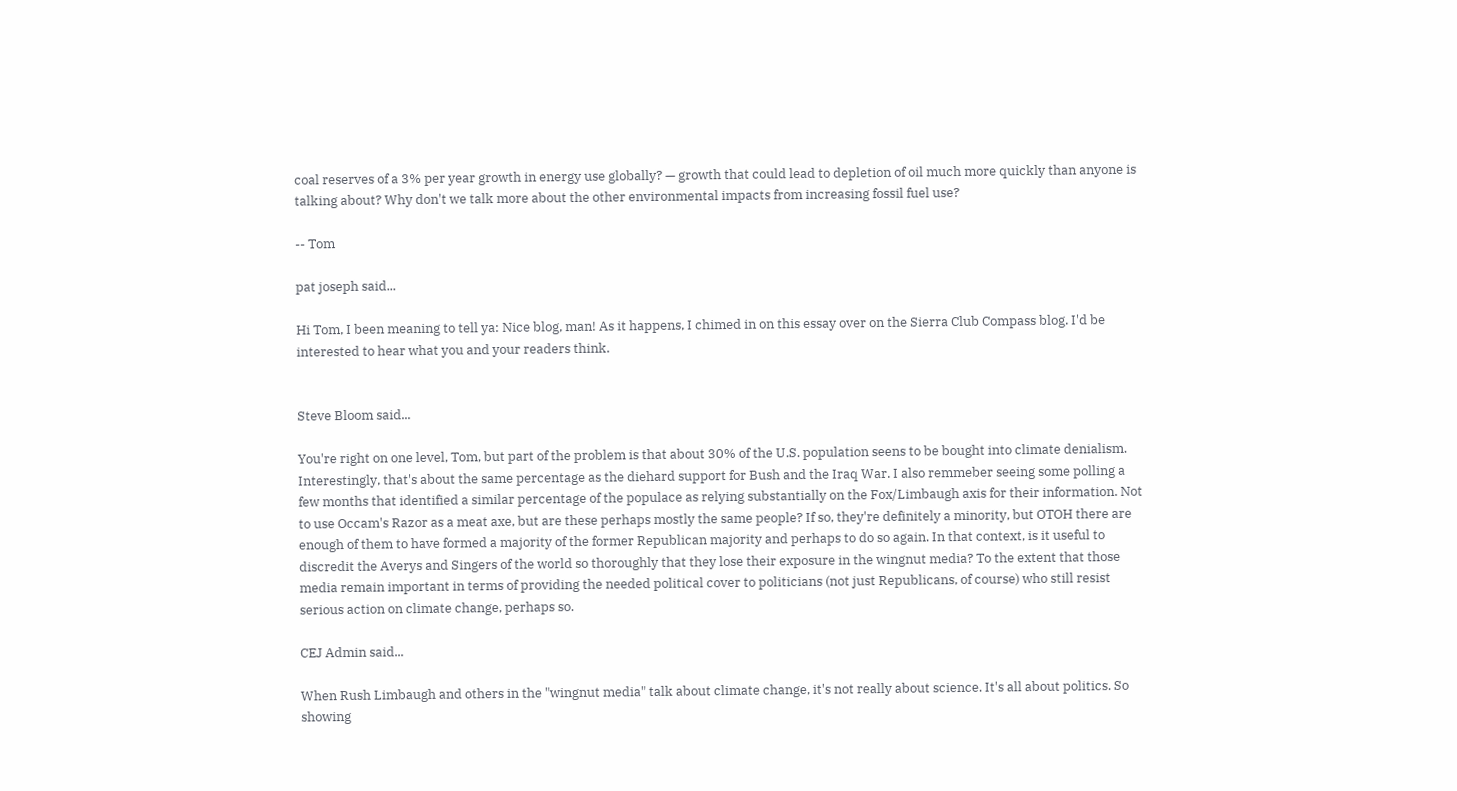coal reserves of a 3% per year growth in energy use globally? — growth that could lead to depletion of oil much more quickly than anyone is talking about? Why don't we talk more about the other environmental impacts from increasing fossil fuel use?

-- Tom

pat joseph said...

Hi Tom, I been meaning to tell ya: Nice blog, man! As it happens, I chimed in on this essay over on the Sierra Club Compass blog. I'd be interested to hear what you and your readers think.


Steve Bloom said...

You're right on one level, Tom, but part of the problem is that about 30% of the U.S. population seens to be bought into climate denialism. Interestingly, that's about the same percentage as the diehard support for Bush and the Iraq War. I also remmeber seeing some polling a few months that identified a similar percentage of the populace as relying substantially on the Fox/Limbaugh axis for their information. Not to use Occam's Razor as a meat axe, but are these perhaps mostly the same people? If so, they're definitely a minority, but OTOH there are enough of them to have formed a majority of the former Republican majority and perhaps to do so again. In that context, is it useful to discredit the Averys and Singers of the world so thoroughly that they lose their exposure in the wingnut media? To the extent that those media remain important in terms of providing the needed political cover to politicians (not just Republicans, of course) who still resist serious action on climate change, perhaps so.

CEJ Admin said...

When Rush Limbaugh and others in the "wingnut media" talk about climate change, it's not really about science. It's all about politics. So showing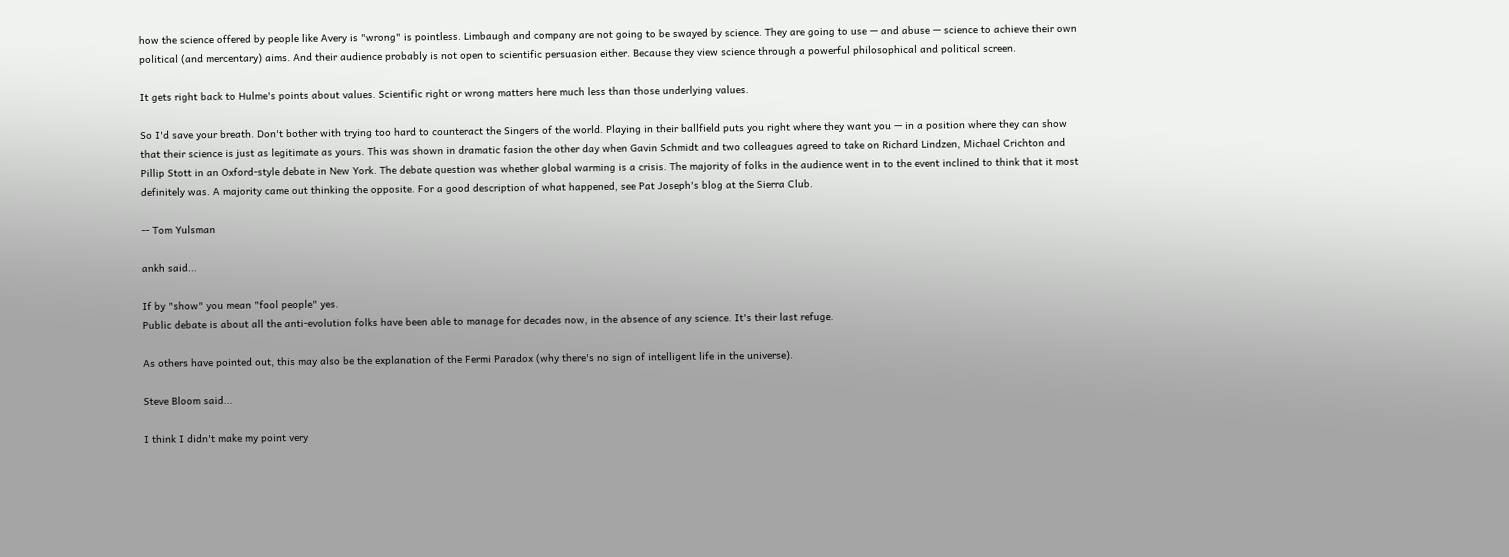how the science offered by people like Avery is "wrong" is pointless. Limbaugh and company are not going to be swayed by science. They are going to use — and abuse — science to achieve their own political (and mercentary) aims. And their audience probably is not open to scientific persuasion either. Because they view science through a powerful philosophical and political screen.

It gets right back to Hulme's points about values. Scientific right or wrong matters here much less than those underlying values.

So I'd save your breath. Don't bother with trying too hard to counteract the Singers of the world. Playing in their ballfield puts you right where they want you — in a position where they can show that their science is just as legitimate as yours. This was shown in dramatic fasion the other day when Gavin Schmidt and two colleagues agreed to take on Richard Lindzen, Michael Crichton and Pillip Stott in an Oxford-style debate in New York. The debate question was whether global warming is a crisis. The majority of folks in the audience went in to the event inclined to think that it most definitely was. A majority came out thinking the opposite. For a good description of what happened, see Pat Joseph's blog at the Sierra Club.

-- Tom Yulsman

ankh said...

If by "show" you mean "fool people" yes.
Public debate is about all the anti-evolution folks have been able to manage for decades now, in the absence of any science. It's their last refuge.

As others have pointed out, this may also be the explanation of the Fermi Paradox (why there's no sign of intelligent life in the universe).

Steve Bloom said...

I think I didn't make my point very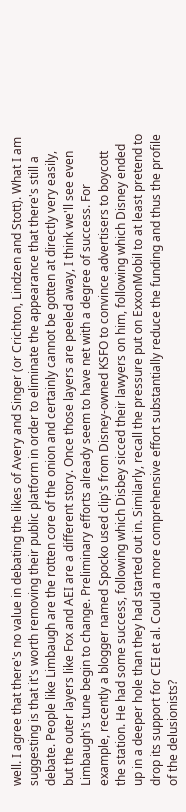well. I agree that there's no value in debating the likes of Avery and Singer (or Crichton, Lindzen and Stott). What I am suggesting is that it's worth removing their public platform in order to eliminate the appearance that there's still a debate. People like Limbaugh are the rotten core of the onion and certainly cannot be gotten at directly very easily, but the outer layers like Fox and AEI are a different story. Once those layers are peeled away, I think we'll see even Limbaugh's tune begin to change. Preliminary efforts already seem to have net with a degree of success. For example, recently a blogger named Spocko used clip's from Disney-owned KSFO to convince advertisers to boycott the station. He had some success, following which Disbey sicced their lawyers on him, following which Disney ended up in a deeper hole than they had started out in. Similarly, recall the pressure put on ExxonMobil to at least pretend to drop its support for CEI et al. Could a more comprehensive effort substantially reduce the funding and thus the profile of the delusionists?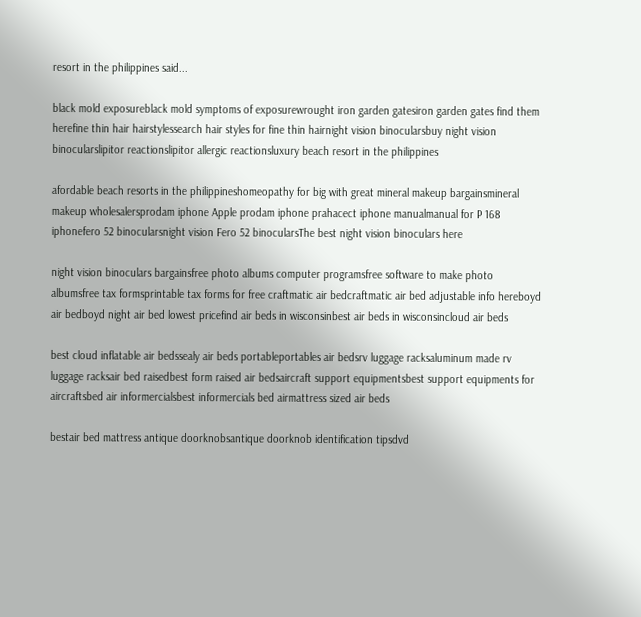resort in the philippines said...

black mold exposureblack mold symptoms of exposurewrought iron garden gatesiron garden gates find them herefine thin hair hairstylessearch hair styles for fine thin hairnight vision binocularsbuy night vision binocularslipitor reactionslipitor allergic reactionsluxury beach resort in the philippines

afordable beach resorts in the philippineshomeopathy for big with great mineral makeup bargainsmineral makeup wholesalersprodam iphone Apple prodam iphone prahacect iphone manualmanual for P 168 iphonefero 52 binocularsnight vision Fero 52 binocularsThe best night vision binoculars here

night vision binoculars bargainsfree photo albums computer programsfree software to make photo albumsfree tax formsprintable tax forms for free craftmatic air bedcraftmatic air bed adjustable info hereboyd air bedboyd night air bed lowest pricefind air beds in wisconsinbest air beds in wisconsincloud air beds

best cloud inflatable air bedssealy air beds portableportables air bedsrv luggage racksaluminum made rv luggage racksair bed raisedbest form raised air bedsaircraft support equipmentsbest support equipments for aircraftsbed air informercialsbest informercials bed airmattress sized air beds

bestair bed mattress antique doorknobsantique doorknob identification tipsdvd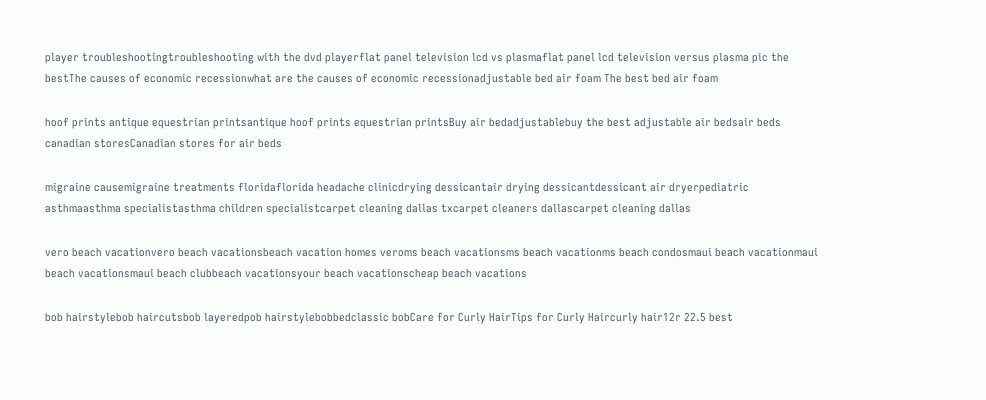player troubleshootingtroubleshooting with the dvd playerflat panel television lcd vs plasmaflat panel lcd television versus plasma pic the bestThe causes of economic recessionwhat are the causes of economic recessionadjustable bed air foam The best bed air foam

hoof prints antique equestrian printsantique hoof prints equestrian printsBuy air bedadjustablebuy the best adjustable air bedsair beds canadian storesCanadian stores for air beds

migraine causemigraine treatments floridaflorida headache clinicdrying dessicantair drying dessicantdessicant air dryerpediatric asthmaasthma specialistasthma children specialistcarpet cleaning dallas txcarpet cleaners dallascarpet cleaning dallas

vero beach vacationvero beach vacationsbeach vacation homes veroms beach vacationsms beach vacationms beach condosmaui beach vacationmaui beach vacationsmaui beach clubbeach vacationsyour beach vacationscheap beach vacations

bob hairstylebob haircutsbob layeredpob hairstylebobbedclassic bobCare for Curly HairTips for Curly Haircurly hair12r 22.5 best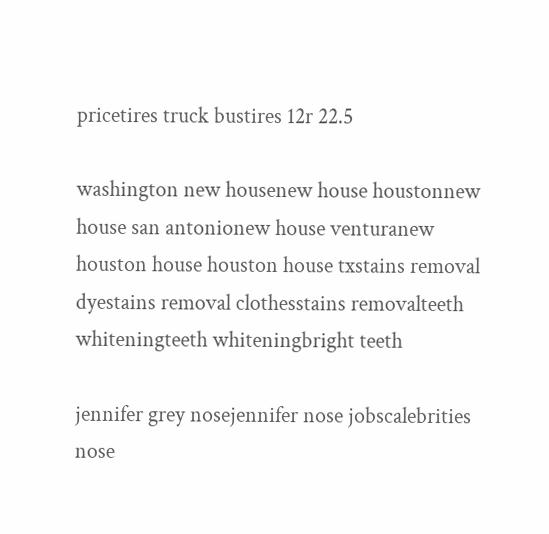pricetires truck bustires 12r 22.5

washington new housenew house houstonnew house san antonionew house venturanew houston house houston house txstains removal dyestains removal clothesstains removalteeth whiteningteeth whiteningbright teeth

jennifer grey nosejennifer nose jobscalebrities nose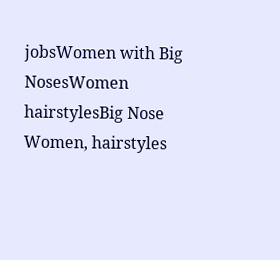jobsWomen with Big NosesWomen hairstylesBig Nose Women, hairstyles